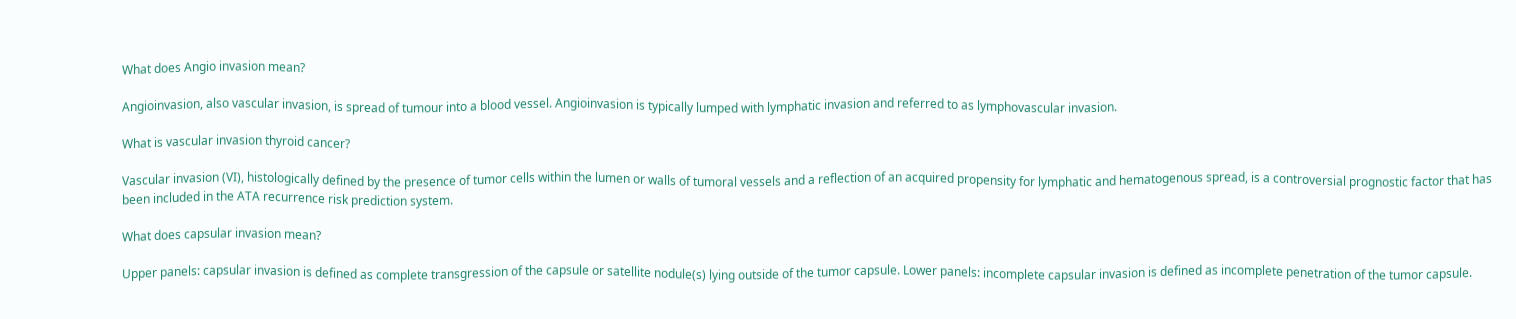What does Angio invasion mean?

Angioinvasion, also vascular invasion, is spread of tumour into a blood vessel. Angioinvasion is typically lumped with lymphatic invasion and referred to as lymphovascular invasion.

What is vascular invasion thyroid cancer?

Vascular invasion (VI), histologically defined by the presence of tumor cells within the lumen or walls of tumoral vessels and a reflection of an acquired propensity for lymphatic and hematogenous spread, is a controversial prognostic factor that has been included in the ATA recurrence risk prediction system.

What does capsular invasion mean?

Upper panels: capsular invasion is defined as complete transgression of the capsule or satellite nodule(s) lying outside of the tumor capsule. Lower panels: incomplete capsular invasion is defined as incomplete penetration of the tumor capsule.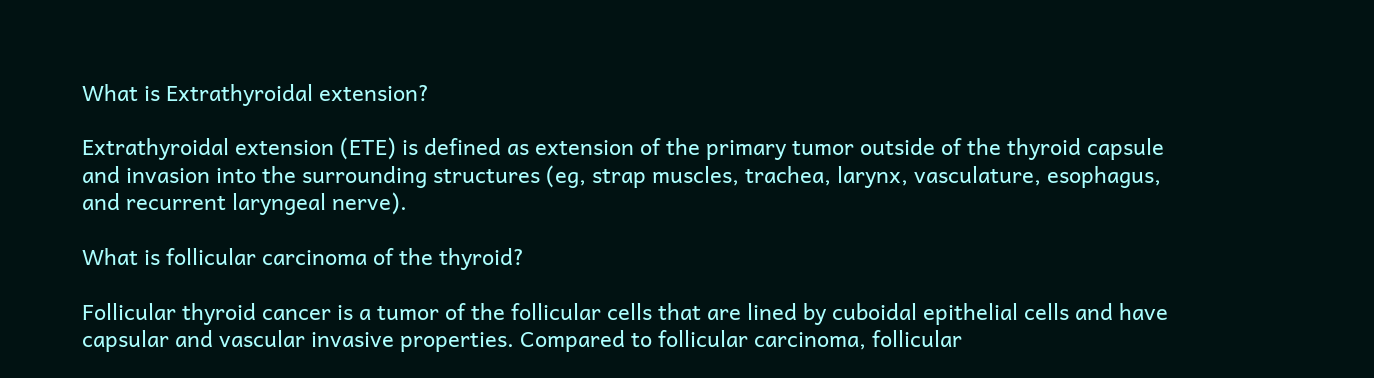What is Extrathyroidal extension?

Extrathyroidal extension (ETE) is defined as extension of the primary tumor outside of the thyroid capsule and invasion into the surrounding structures (eg, strap muscles, trachea, larynx, vasculature, esophagus, and recurrent laryngeal nerve).

What is follicular carcinoma of the thyroid?

Follicular thyroid cancer is a tumor of the follicular cells that are lined by cuboidal epithelial cells and have capsular and vascular invasive properties. Compared to follicular carcinoma, follicular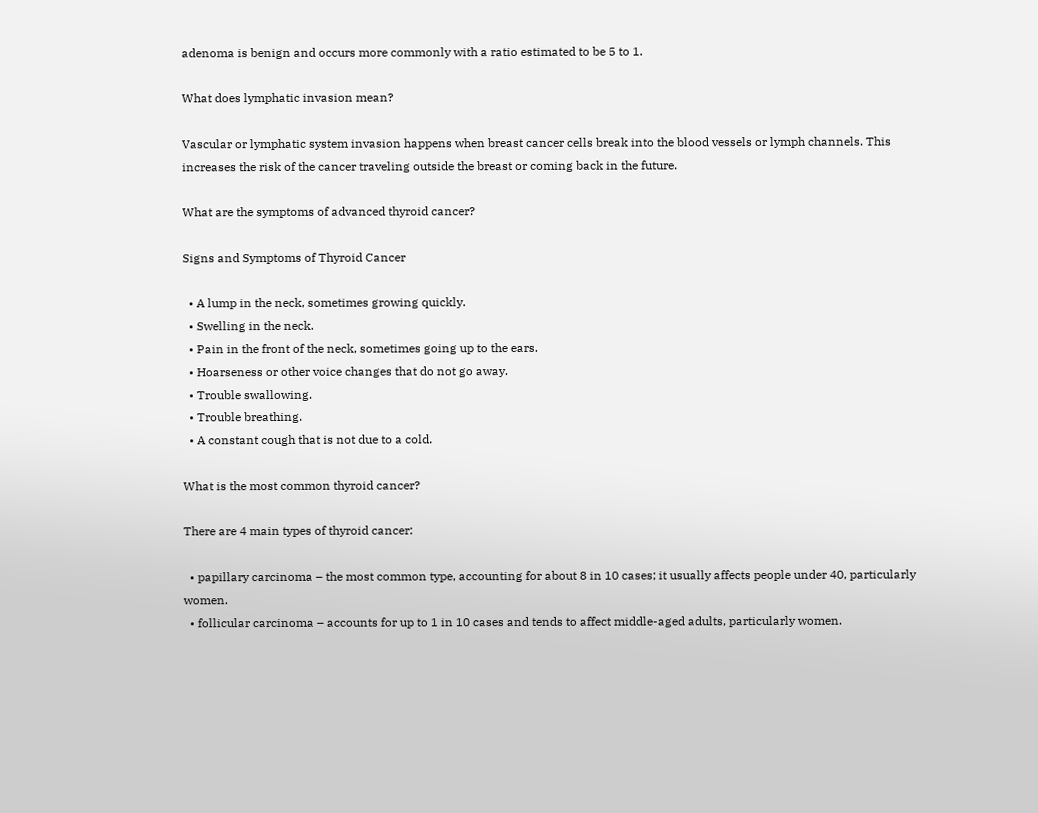adenoma is benign and occurs more commonly with a ratio estimated to be 5 to 1.

What does lymphatic invasion mean?

Vascular or lymphatic system invasion happens when breast cancer cells break into the blood vessels or lymph channels. This increases the risk of the cancer traveling outside the breast or coming back in the future.

What are the symptoms of advanced thyroid cancer?

Signs and Symptoms of Thyroid Cancer

  • A lump in the neck, sometimes growing quickly.
  • Swelling in the neck.
  • Pain in the front of the neck, sometimes going up to the ears.
  • Hoarseness or other voice changes that do not go away.
  • Trouble swallowing.
  • Trouble breathing.
  • A constant cough that is not due to a cold.

What is the most common thyroid cancer?

There are 4 main types of thyroid cancer:

  • papillary carcinoma – the most common type, accounting for about 8 in 10 cases; it usually affects people under 40, particularly women.
  • follicular carcinoma – accounts for up to 1 in 10 cases and tends to affect middle-aged adults, particularly women.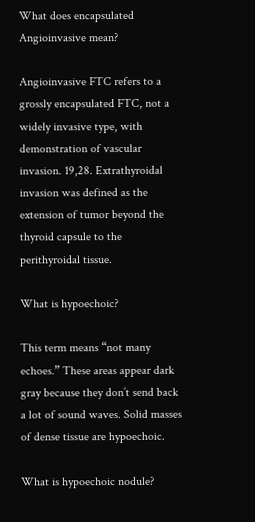What does encapsulated Angioinvasive mean?

Angioinvasive FTC refers to a grossly encapsulated FTC, not a widely invasive type, with demonstration of vascular invasion. 19,28. Extrathyroidal invasion was defined as the extension of tumor beyond the thyroid capsule to the perithyroidal tissue.

What is hypoechoic?

This term means “not many echoes.” These areas appear dark gray because they don’t send back a lot of sound waves. Solid masses of dense tissue are hypoechoic.

What is hypoechoic nodule?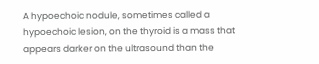A hypoechoic nodule, sometimes called a hypoechoic lesion, on the thyroid is a mass that appears darker on the ultrasound than the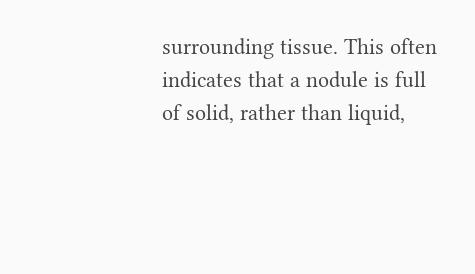surrounding tissue. This often indicates that a nodule is full of solid, rather than liquid,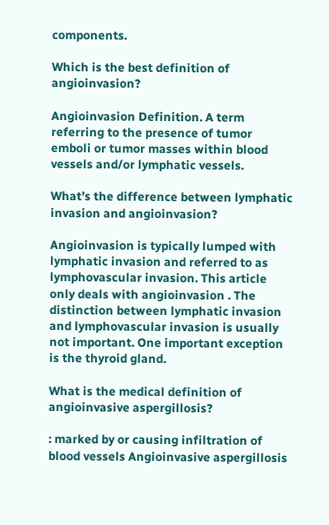components.

Which is the best definition of angioinvasion?

Angioinvasion Definition. A term referring to the presence of tumor emboli or tumor masses within blood vessels and/or lymphatic vessels.

What’s the difference between lymphatic invasion and angioinvasion?

Angioinvasion is typically lumped with lymphatic invasion and referred to as lymphovascular invasion. This article only deals with angioinvasion . The distinction between lymphatic invasion and lymphovascular invasion is usually not important. One important exception is the thyroid gland.

What is the medical definition of angioinvasive aspergillosis?

: marked by or causing infiltration of blood vessels Angioinvasive aspergillosis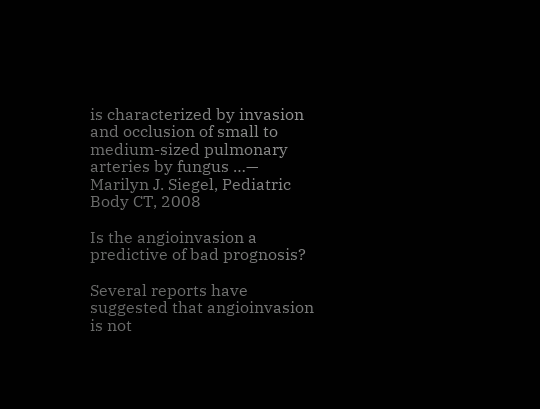is characterized by invasion and occlusion of small to medium-sized pulmonary arteries by fungus …— Marilyn J. Siegel, Pediatric Body CT, 2008

Is the angioinvasion a predictive of bad prognosis?

Several reports have suggested that angioinvasion is not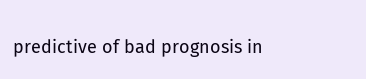predictive of bad prognosis in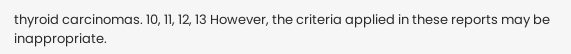thyroid carcinomas. 10, 11, 12, 13 However, the criteria applied in these reports may be inappropriate.